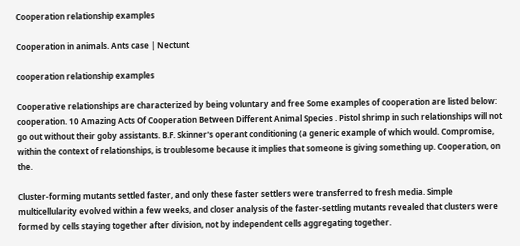Cooperation relationship examples

Cooperation in animals. Ants case | Nectunt

cooperation relationship examples

Cooperative relationships are characterized by being voluntary and free Some examples of cooperation are listed below: cooperation. 10 Amazing Acts Of Cooperation Between Different Animal Species . Pistol shrimp in such relationships will not go out without their goby assistants. B.F. Skinner's operant conditioning (a generic example of which would. Compromise, within the context of relationships, is troublesome because it implies that someone is giving something up. Cooperation, on the.

Cluster-forming mutants settled faster, and only these faster settlers were transferred to fresh media. Simple multicellularity evolved within a few weeks, and closer analysis of the faster-settling mutants revealed that clusters were formed by cells staying together after division, not by independent cells aggregating together.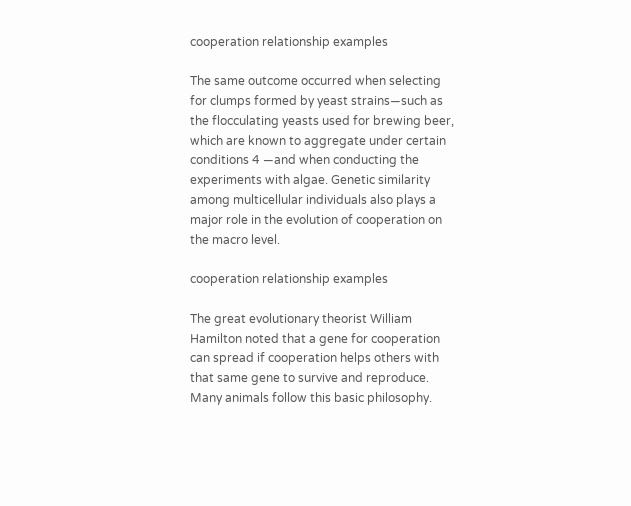cooperation relationship examples

The same outcome occurred when selecting for clumps formed by yeast strains—such as the flocculating yeasts used for brewing beer, which are known to aggregate under certain conditions 4 —and when conducting the experiments with algae. Genetic similarity among multicellular individuals also plays a major role in the evolution of cooperation on the macro level.

cooperation relationship examples

The great evolutionary theorist William Hamilton noted that a gene for cooperation can spread if cooperation helps others with that same gene to survive and reproduce. Many animals follow this basic philosophy.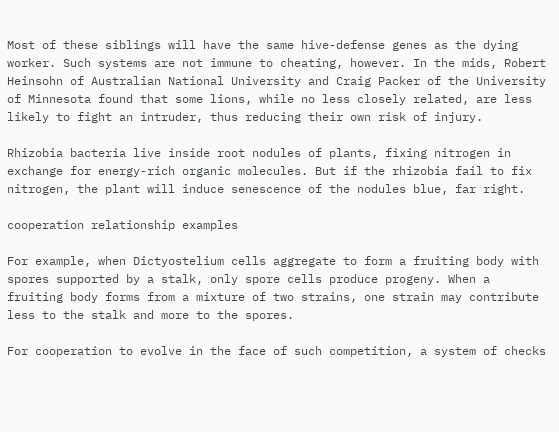Most of these siblings will have the same hive-defense genes as the dying worker. Such systems are not immune to cheating, however. In the mids, Robert Heinsohn of Australian National University and Craig Packer of the University of Minnesota found that some lions, while no less closely related, are less likely to fight an intruder, thus reducing their own risk of injury.

Rhizobia bacteria live inside root nodules of plants, fixing nitrogen in exchange for energy-rich organic molecules. But if the rhizobia fail to fix nitrogen, the plant will induce senescence of the nodules blue, far right.

cooperation relationship examples

For example, when Dictyostelium cells aggregate to form a fruiting body with spores supported by a stalk, only spore cells produce progeny. When a fruiting body forms from a mixture of two strains, one strain may contribute less to the stalk and more to the spores.

For cooperation to evolve in the face of such competition, a system of checks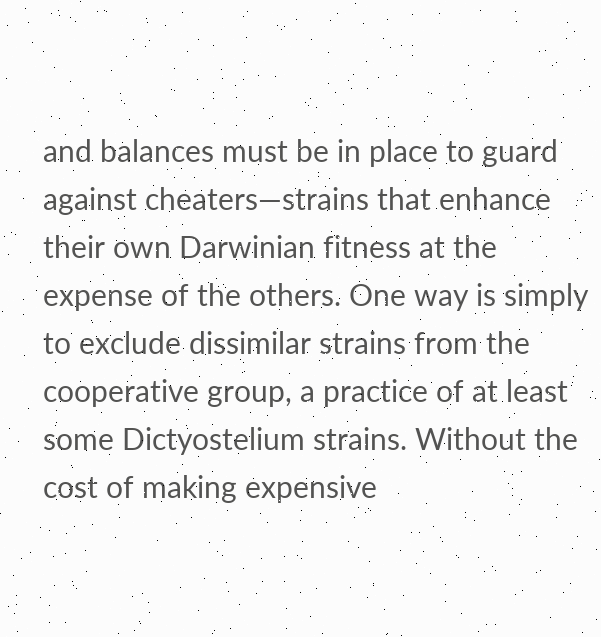and balances must be in place to guard against cheaters—strains that enhance their own Darwinian fitness at the expense of the others. One way is simply to exclude dissimilar strains from the cooperative group, a practice of at least some Dictyostelium strains. Without the cost of making expensive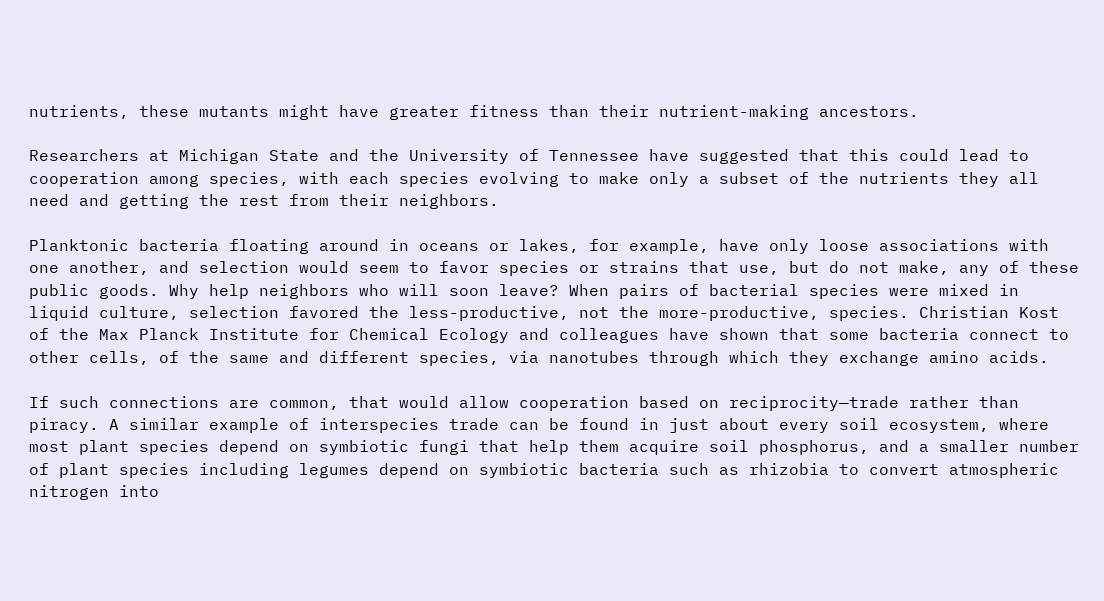nutrients, these mutants might have greater fitness than their nutrient-making ancestors.

Researchers at Michigan State and the University of Tennessee have suggested that this could lead to cooperation among species, with each species evolving to make only a subset of the nutrients they all need and getting the rest from their neighbors.

Planktonic bacteria floating around in oceans or lakes, for example, have only loose associations with one another, and selection would seem to favor species or strains that use, but do not make, any of these public goods. Why help neighbors who will soon leave? When pairs of bacterial species were mixed in liquid culture, selection favored the less-productive, not the more-productive, species. Christian Kost of the Max Planck Institute for Chemical Ecology and colleagues have shown that some bacteria connect to other cells, of the same and different species, via nanotubes through which they exchange amino acids.

If such connections are common, that would allow cooperation based on reciprocity—trade rather than piracy. A similar example of interspecies trade can be found in just about every soil ecosystem, where most plant species depend on symbiotic fungi that help them acquire soil phosphorus, and a smaller number of plant species including legumes depend on symbiotic bacteria such as rhizobia to convert atmospheric nitrogen into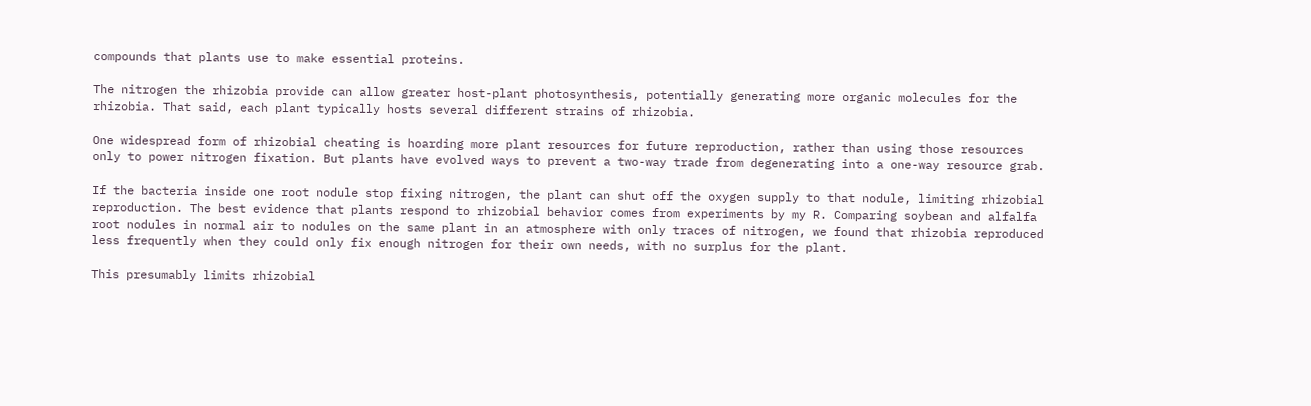compounds that plants use to make essential proteins.

The nitrogen the rhizobia provide can allow greater host-plant photosynthesis, potentially generating more organic molecules for the rhizobia. That said, each plant typically hosts several different strains of rhizobia.

One widespread form of rhizobial cheating is hoarding more plant resources for future reproduction, rather than using those resources only to power nitrogen fixation. But plants have evolved ways to prevent a two-way trade from degenerating into a one-way resource grab.

If the bacteria inside one root nodule stop fixing nitrogen, the plant can shut off the oxygen supply to that nodule, limiting rhizobial reproduction. The best evidence that plants respond to rhizobial behavior comes from experiments by my R. Comparing soybean and alfalfa root nodules in normal air to nodules on the same plant in an atmosphere with only traces of nitrogen, we found that rhizobia reproduced less frequently when they could only fix enough nitrogen for their own needs, with no surplus for the plant.

This presumably limits rhizobial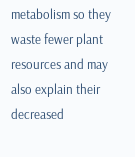metabolism so they waste fewer plant resources and may also explain their decreased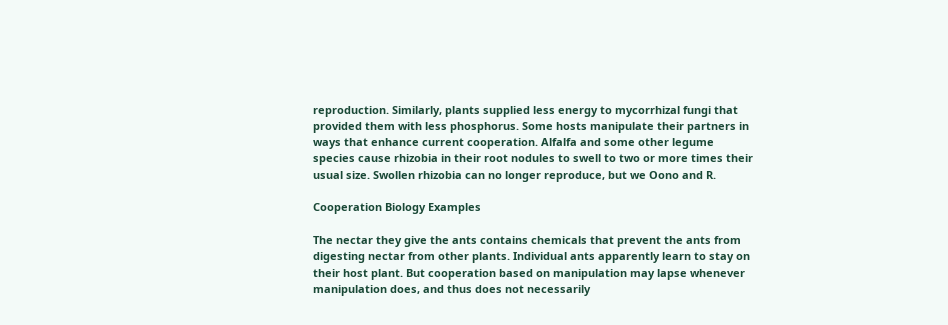reproduction. Similarly, plants supplied less energy to mycorrhizal fungi that provided them with less phosphorus. Some hosts manipulate their partners in ways that enhance current cooperation. Alfalfa and some other legume species cause rhizobia in their root nodules to swell to two or more times their usual size. Swollen rhizobia can no longer reproduce, but we Oono and R.

Cooperation Biology Examples

The nectar they give the ants contains chemicals that prevent the ants from digesting nectar from other plants. Individual ants apparently learn to stay on their host plant. But cooperation based on manipulation may lapse whenever manipulation does, and thus does not necessarily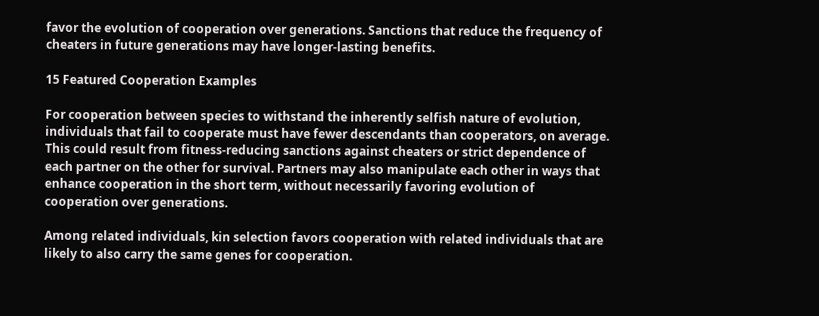favor the evolution of cooperation over generations. Sanctions that reduce the frequency of cheaters in future generations may have longer-lasting benefits.

15 Featured Cooperation Examples

For cooperation between species to withstand the inherently selfish nature of evolution, individuals that fail to cooperate must have fewer descendants than cooperators, on average. This could result from fitness-reducing sanctions against cheaters or strict dependence of each partner on the other for survival. Partners may also manipulate each other in ways that enhance cooperation in the short term, without necessarily favoring evolution of cooperation over generations.

Among related individuals, kin selection favors cooperation with related individuals that are likely to also carry the same genes for cooperation.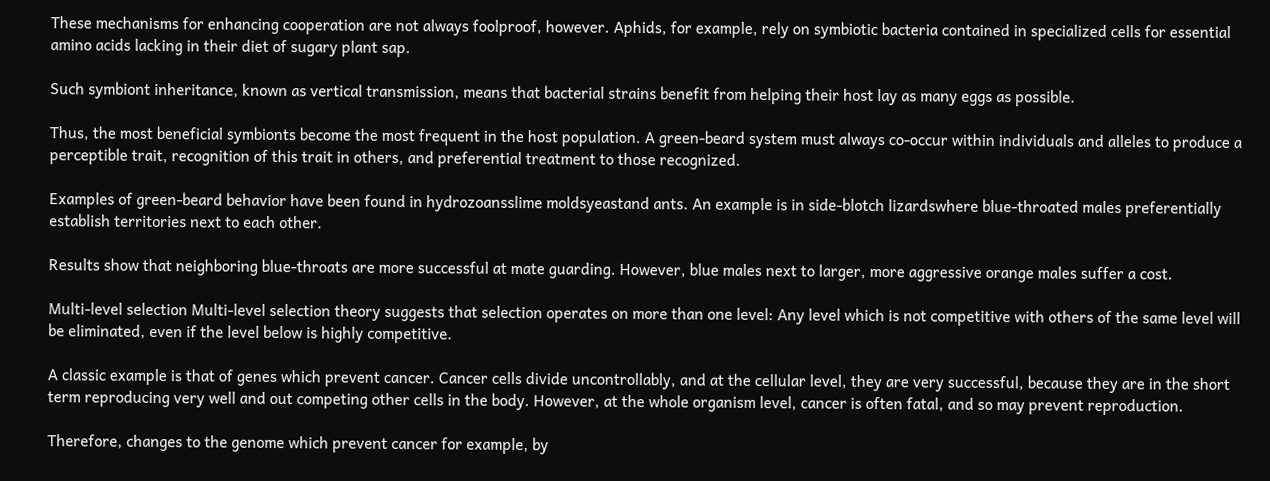These mechanisms for enhancing cooperation are not always foolproof, however. Aphids, for example, rely on symbiotic bacteria contained in specialized cells for essential amino acids lacking in their diet of sugary plant sap.

Such symbiont inheritance, known as vertical transmission, means that bacterial strains benefit from helping their host lay as many eggs as possible.

Thus, the most beneficial symbionts become the most frequent in the host population. A green-beard system must always co-occur within individuals and alleles to produce a perceptible trait, recognition of this trait in others, and preferential treatment to those recognized.

Examples of green-beard behavior have been found in hydrozoansslime moldsyeastand ants. An example is in side-blotch lizardswhere blue-throated males preferentially establish territories next to each other.

Results show that neighboring blue-throats are more successful at mate guarding. However, blue males next to larger, more aggressive orange males suffer a cost.

Multi-level selection Multi-level selection theory suggests that selection operates on more than one level: Any level which is not competitive with others of the same level will be eliminated, even if the level below is highly competitive.

A classic example is that of genes which prevent cancer. Cancer cells divide uncontrollably, and at the cellular level, they are very successful, because they are in the short term reproducing very well and out competing other cells in the body. However, at the whole organism level, cancer is often fatal, and so may prevent reproduction.

Therefore, changes to the genome which prevent cancer for example, by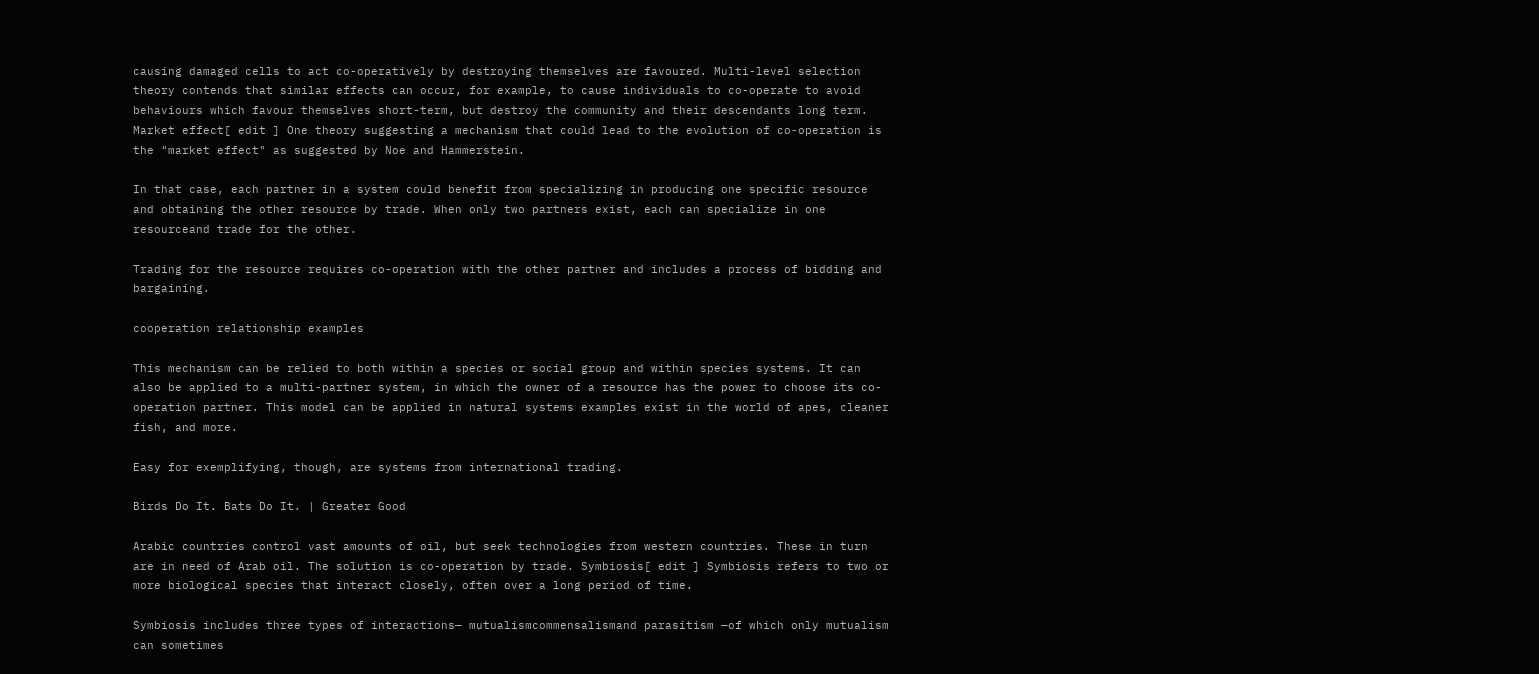causing damaged cells to act co-operatively by destroying themselves are favoured. Multi-level selection theory contends that similar effects can occur, for example, to cause individuals to co-operate to avoid behaviours which favour themselves short-term, but destroy the community and their descendants long term. Market effect[ edit ] One theory suggesting a mechanism that could lead to the evolution of co-operation is the "market effect" as suggested by Noe and Hammerstein.

In that case, each partner in a system could benefit from specializing in producing one specific resource and obtaining the other resource by trade. When only two partners exist, each can specialize in one resourceand trade for the other.

Trading for the resource requires co-operation with the other partner and includes a process of bidding and bargaining.

cooperation relationship examples

This mechanism can be relied to both within a species or social group and within species systems. It can also be applied to a multi-partner system, in which the owner of a resource has the power to choose its co-operation partner. This model can be applied in natural systems examples exist in the world of apes, cleaner fish, and more.

Easy for exemplifying, though, are systems from international trading.

Birds Do It. Bats Do It. | Greater Good

Arabic countries control vast amounts of oil, but seek technologies from western countries. These in turn are in need of Arab oil. The solution is co-operation by trade. Symbiosis[ edit ] Symbiosis refers to two or more biological species that interact closely, often over a long period of time.

Symbiosis includes three types of interactions— mutualismcommensalismand parasitism —of which only mutualism can sometimes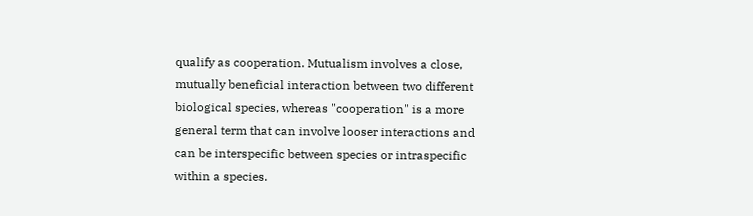qualify as cooperation. Mutualism involves a close, mutually beneficial interaction between two different biological species, whereas "cooperation" is a more general term that can involve looser interactions and can be interspecific between species or intraspecific within a species.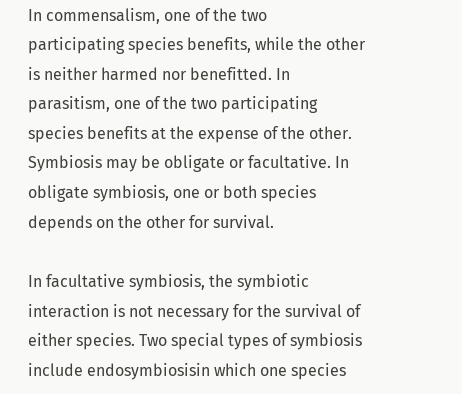In commensalism, one of the two participating species benefits, while the other is neither harmed nor benefitted. In parasitism, one of the two participating species benefits at the expense of the other. Symbiosis may be obligate or facultative. In obligate symbiosis, one or both species depends on the other for survival.

In facultative symbiosis, the symbiotic interaction is not necessary for the survival of either species. Two special types of symbiosis include endosymbiosisin which one species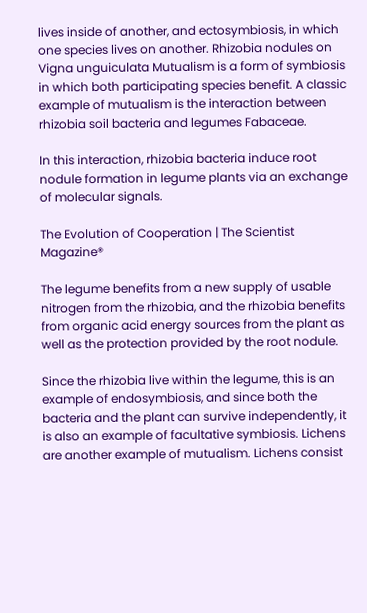lives inside of another, and ectosymbiosis, in which one species lives on another. Rhizobia nodules on Vigna unguiculata Mutualism is a form of symbiosis in which both participating species benefit. A classic example of mutualism is the interaction between rhizobia soil bacteria and legumes Fabaceae.

In this interaction, rhizobia bacteria induce root nodule formation in legume plants via an exchange of molecular signals.

The Evolution of Cooperation | The Scientist Magazine®

The legume benefits from a new supply of usable nitrogen from the rhizobia, and the rhizobia benefits from organic acid energy sources from the plant as well as the protection provided by the root nodule.

Since the rhizobia live within the legume, this is an example of endosymbiosis, and since both the bacteria and the plant can survive independently, it is also an example of facultative symbiosis. Lichens are another example of mutualism. Lichens consist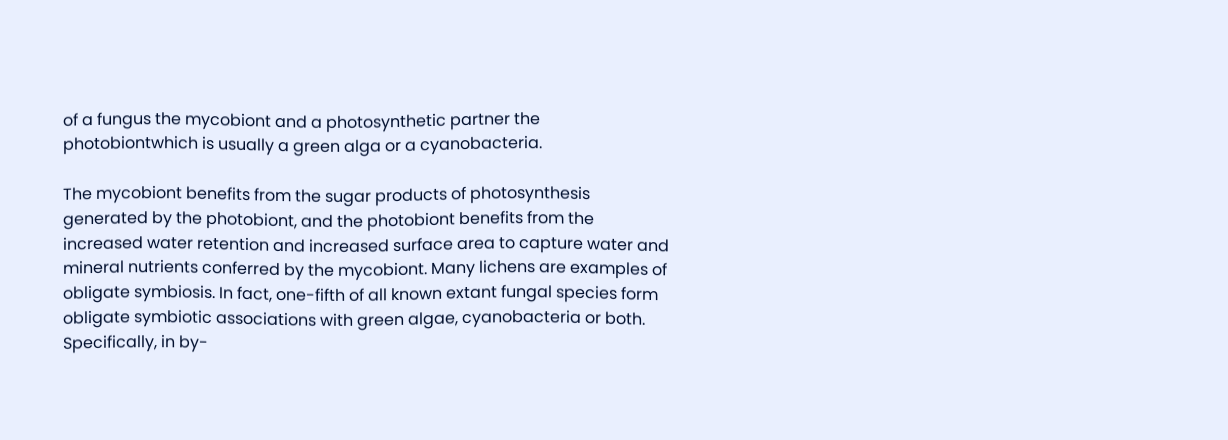of a fungus the mycobiont and a photosynthetic partner the photobiontwhich is usually a green alga or a cyanobacteria.

The mycobiont benefits from the sugar products of photosynthesis generated by the photobiont, and the photobiont benefits from the increased water retention and increased surface area to capture water and mineral nutrients conferred by the mycobiont. Many lichens are examples of obligate symbiosis. In fact, one-fifth of all known extant fungal species form obligate symbiotic associations with green algae, cyanobacteria or both. Specifically, in by-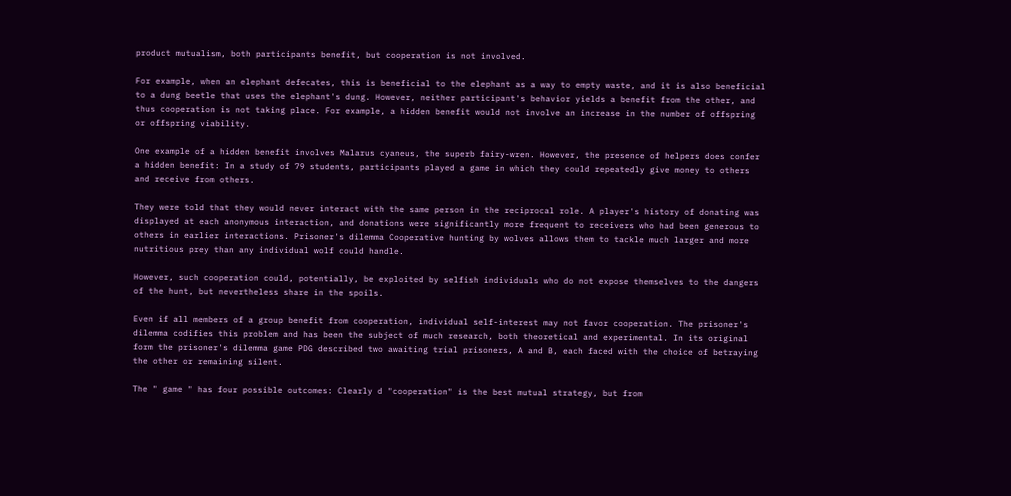product mutualism, both participants benefit, but cooperation is not involved.

For example, when an elephant defecates, this is beneficial to the elephant as a way to empty waste, and it is also beneficial to a dung beetle that uses the elephant's dung. However, neither participant's behavior yields a benefit from the other, and thus cooperation is not taking place. For example, a hidden benefit would not involve an increase in the number of offspring or offspring viability.

One example of a hidden benefit involves Malarus cyaneus, the superb fairy-wren. However, the presence of helpers does confer a hidden benefit: In a study of 79 students, participants played a game in which they could repeatedly give money to others and receive from others.

They were told that they would never interact with the same person in the reciprocal role. A player's history of donating was displayed at each anonymous interaction, and donations were significantly more frequent to receivers who had been generous to others in earlier interactions. Prisoner's dilemma Cooperative hunting by wolves allows them to tackle much larger and more nutritious prey than any individual wolf could handle.

However, such cooperation could, potentially, be exploited by selfish individuals who do not expose themselves to the dangers of the hunt, but nevertheless share in the spoils.

Even if all members of a group benefit from cooperation, individual self-interest may not favor cooperation. The prisoner's dilemma codifies this problem and has been the subject of much research, both theoretical and experimental. In its original form the prisoner's dilemma game PDG described two awaiting trial prisoners, A and B, each faced with the choice of betraying the other or remaining silent.

The " game " has four possible outcomes: Clearly d "cooperation" is the best mutual strategy, but from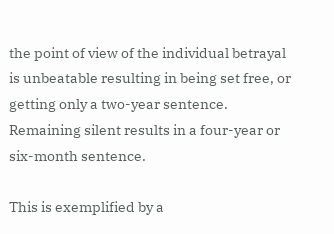the point of view of the individual betrayal is unbeatable resulting in being set free, or getting only a two-year sentence. Remaining silent results in a four-year or six-month sentence.

This is exemplified by a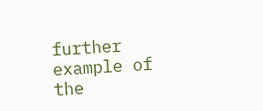further example of the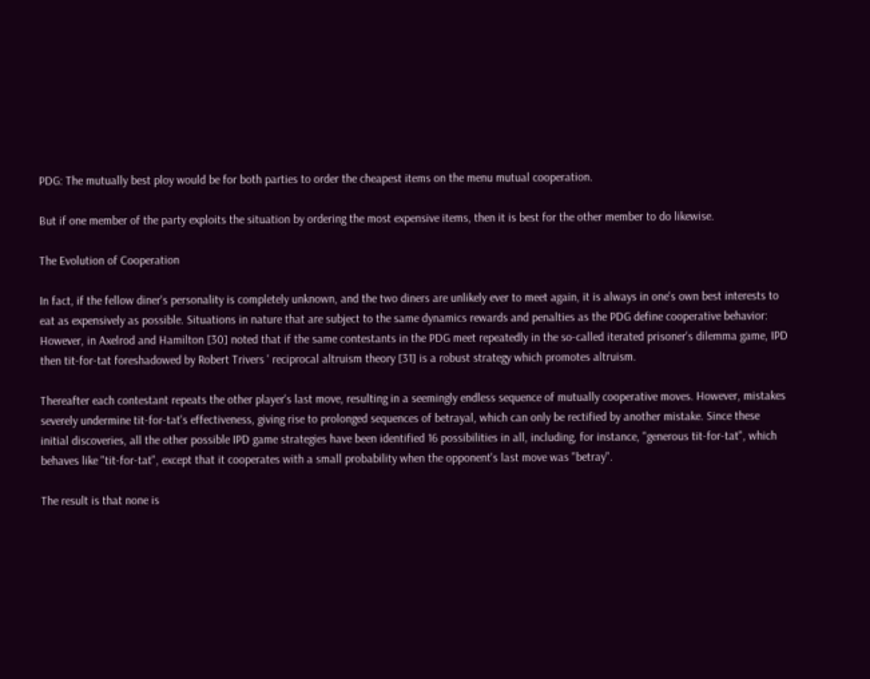PDG: The mutually best ploy would be for both parties to order the cheapest items on the menu mutual cooperation.

But if one member of the party exploits the situation by ordering the most expensive items, then it is best for the other member to do likewise.

The Evolution of Cooperation

In fact, if the fellow diner's personality is completely unknown, and the two diners are unlikely ever to meet again, it is always in one's own best interests to eat as expensively as possible. Situations in nature that are subject to the same dynamics rewards and penalties as the PDG define cooperative behavior: However, in Axelrod and Hamilton [30] noted that if the same contestants in the PDG meet repeatedly in the so-called iterated prisoner's dilemma game, IPD then tit-for-tat foreshadowed by Robert Trivers ' reciprocal altruism theory [31] is a robust strategy which promotes altruism.

Thereafter each contestant repeats the other player's last move, resulting in a seemingly endless sequence of mutually cooperative moves. However, mistakes severely undermine tit-for-tat's effectiveness, giving rise to prolonged sequences of betrayal, which can only be rectified by another mistake. Since these initial discoveries, all the other possible IPD game strategies have been identified 16 possibilities in all, including, for instance, "generous tit-for-tat", which behaves like "tit-for-tat", except that it cooperates with a small probability when the opponent's last move was "betray".

The result is that none is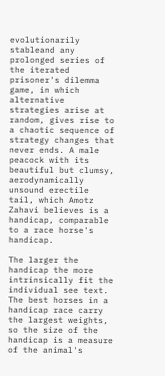evolutionarily stableand any prolonged series of the iterated prisoner's dilemma game, in which alternative strategies arise at random, gives rise to a chaotic sequence of strategy changes that never ends. A male peacock with its beautiful but clumsy, aerodynamically unsound erectile tail, which Amotz Zahavi believes is a handicap, comparable to a race horse's handicap.

The larger the handicap the more intrinsically fit the individual see text. The best horses in a handicap race carry the largest weights, so the size of the handicap is a measure of the animal's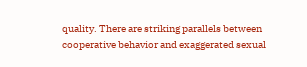quality. There are striking parallels between cooperative behavior and exaggerated sexual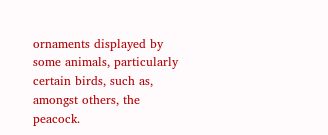ornaments displayed by some animals, particularly certain birds, such as, amongst others, the peacock.